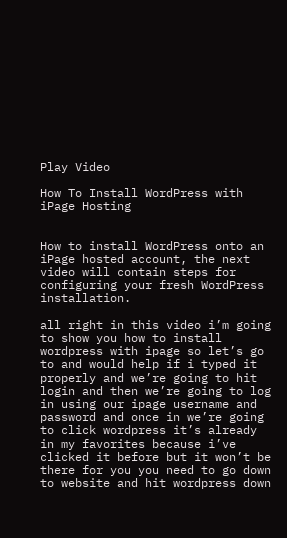Play Video

How To Install WordPress with iPage Hosting


How to install WordPress onto an iPage hosted account, the next video will contain steps for configuring your fresh WordPress installation.

all right in this video i’m going to show you how to install wordpress with ipage so let’s go to and would help if i typed it properly and we’re going to hit login and then we’re going to log in using our ipage username and password and once in we’re going to click wordpress it’s already in my favorites because i’ve clicked it before but it won’t be there for you you need to go down to website and hit wordpress down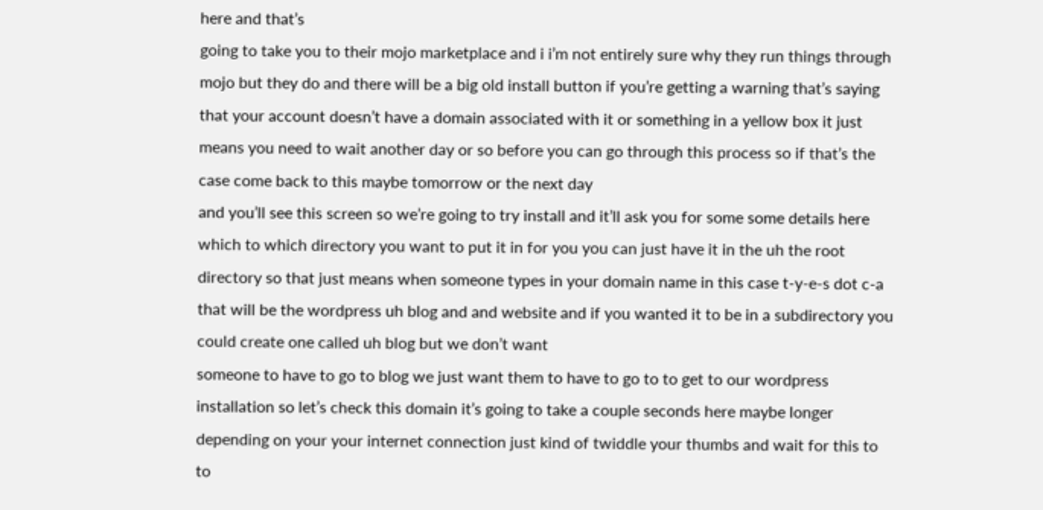here and that’s
going to take you to their mojo marketplace and i i’m not entirely sure why they run things through mojo but they do and there will be a big old install button if you’re getting a warning that’s saying that your account doesn’t have a domain associated with it or something in a yellow box it just means you need to wait another day or so before you can go through this process so if that’s the case come back to this maybe tomorrow or the next day
and you’ll see this screen so we’re going to try install and it’ll ask you for some some details here which to which directory you want to put it in for you you can just have it in the uh the root directory so that just means when someone types in your domain name in this case t-y-e-s dot c-a that will be the wordpress uh blog and and website and if you wanted it to be in a subdirectory you could create one called uh blog but we don’t want
someone to have to go to blog we just want them to have to go to to get to our wordpress installation so let’s check this domain it’s going to take a couple seconds here maybe longer depending on your your internet connection just kind of twiddle your thumbs and wait for this to to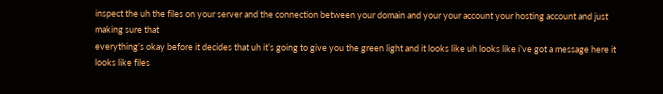inspect the uh the files on your server and the connection between your domain and your your account your hosting account and just making sure that
everything’s okay before it decides that uh it’s going to give you the green light and it looks like uh looks like i’ve got a message here it looks like files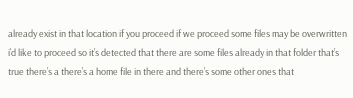already exist in that location if you proceed if we proceed some files may be overwritten i’d like to proceed so it’s detected that there are some files already in that folder that’s true there’s a there’s a home file in there and there’s some other ones that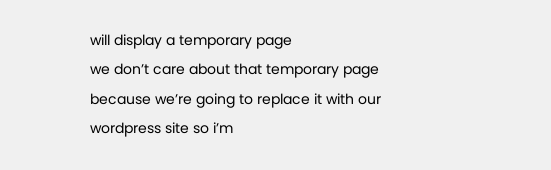will display a temporary page
we don’t care about that temporary page because we’re going to replace it with our wordpress site so i’m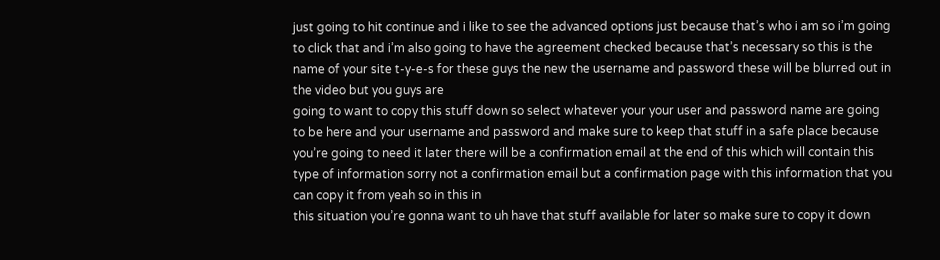just going to hit continue and i like to see the advanced options just because that’s who i am so i’m going to click that and i’m also going to have the agreement checked because that’s necessary so this is the name of your site t-y-e-s for these guys the new the username and password these will be blurred out in the video but you guys are
going to want to copy this stuff down so select whatever your your user and password name are going to be here and your username and password and make sure to keep that stuff in a safe place because you’re going to need it later there will be a confirmation email at the end of this which will contain this type of information sorry not a confirmation email but a confirmation page with this information that you can copy it from yeah so in this in
this situation you’re gonna want to uh have that stuff available for later so make sure to copy it down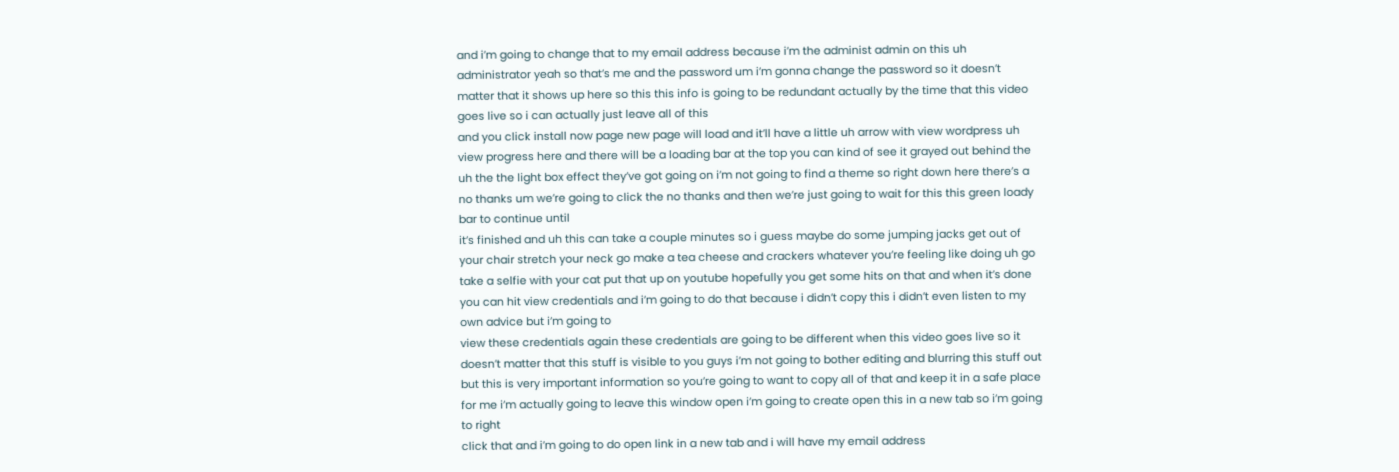and i’m going to change that to my email address because i’m the administ admin on this uh administrator yeah so that’s me and the password um i’m gonna change the password so it doesn’t matter that it shows up here so this this info is going to be redundant actually by the time that this video goes live so i can actually just leave all of this
and you click install now page new page will load and it’ll have a little uh arrow with view wordpress uh view progress here and there will be a loading bar at the top you can kind of see it grayed out behind the uh the the light box effect they’ve got going on i’m not going to find a theme so right down here there’s a no thanks um we’re going to click the no thanks and then we’re just going to wait for this this green loady bar to continue until
it’s finished and uh this can take a couple minutes so i guess maybe do some jumping jacks get out of your chair stretch your neck go make a tea cheese and crackers whatever you’re feeling like doing uh go take a selfie with your cat put that up on youtube hopefully you get some hits on that and when it’s done you can hit view credentials and i’m going to do that because i didn’t copy this i didn’t even listen to my own advice but i’m going to
view these credentials again these credentials are going to be different when this video goes live so it doesn’t matter that this stuff is visible to you guys i’m not going to bother editing and blurring this stuff out but this is very important information so you’re going to want to copy all of that and keep it in a safe place for me i’m actually going to leave this window open i’m going to create open this in a new tab so i’m going to right
click that and i’m going to do open link in a new tab and i will have my email address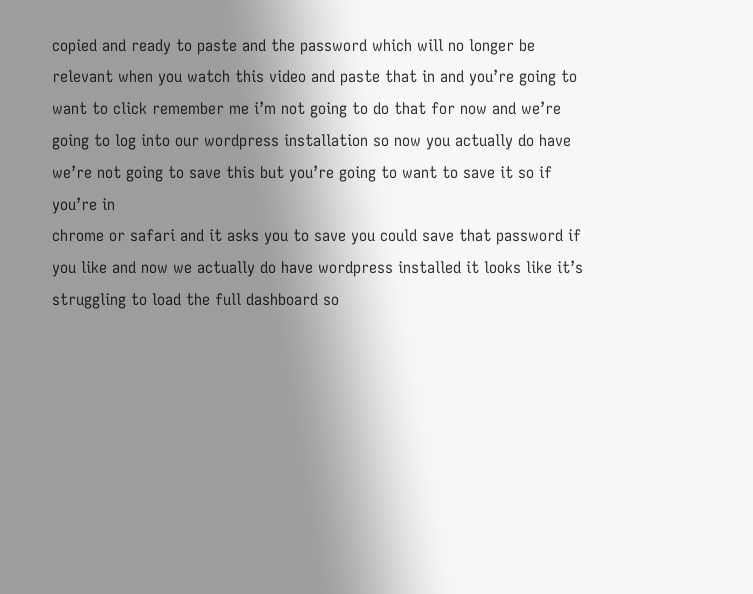copied and ready to paste and the password which will no longer be relevant when you watch this video and paste that in and you’re going to want to click remember me i’m not going to do that for now and we’re going to log into our wordpress installation so now you actually do have we’re not going to save this but you’re going to want to save it so if you’re in
chrome or safari and it asks you to save you could save that password if you like and now we actually do have wordpress installed it looks like it’s struggling to load the full dashboard so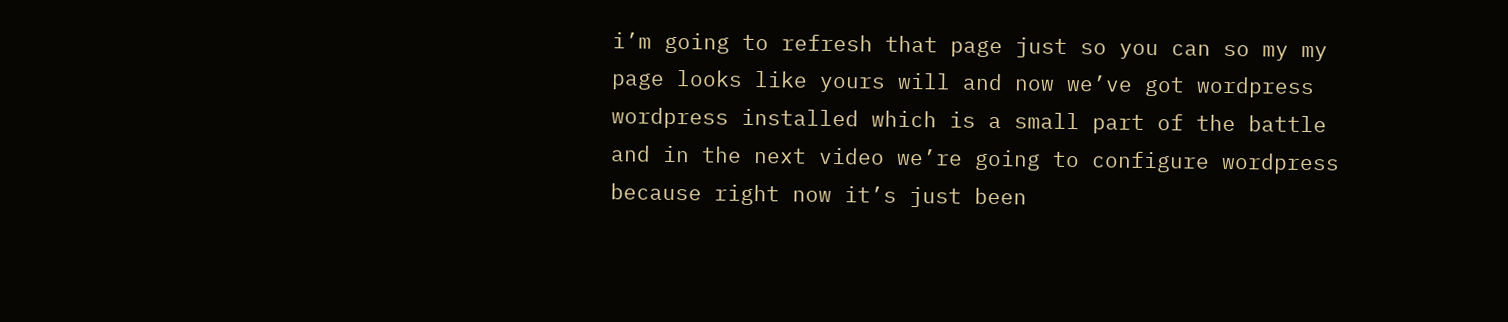i’m going to refresh that page just so you can so my my page looks like yours will and now we’ve got wordpress wordpress installed which is a small part of the battle and in the next video we’re going to configure wordpress because right now it’s just been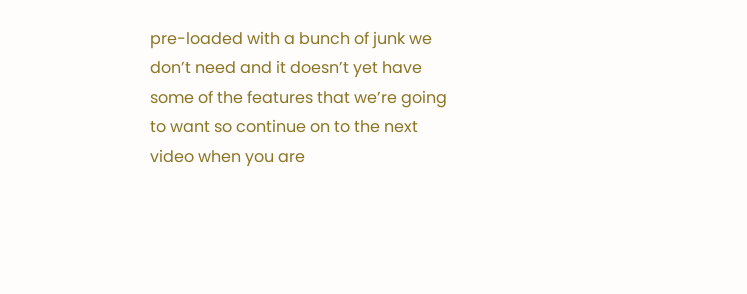pre-loaded with a bunch of junk we don’t need and it doesn’t yet have some of the features that we’re going to want so continue on to the next video when you are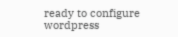ready to configure wordpress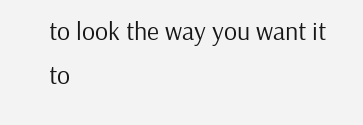to look the way you want it to